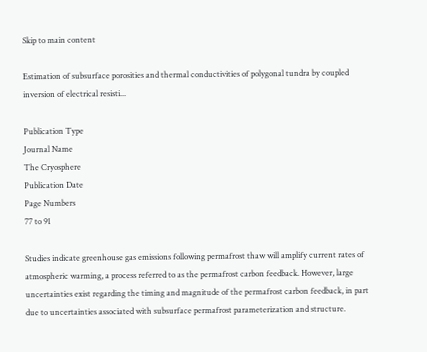Skip to main content

Estimation of subsurface porosities and thermal conductivities of polygonal tundra by coupled inversion of electrical resisti...

Publication Type
Journal Name
The Cryosphere
Publication Date
Page Numbers
77 to 91

Studies indicate greenhouse gas emissions following permafrost thaw will amplify current rates of atmospheric warming, a process referred to as the permafrost carbon feedback. However, large uncertainties exist regarding the timing and magnitude of the permafrost carbon feedback, in part due to uncertainties associated with subsurface permafrost parameterization and structure.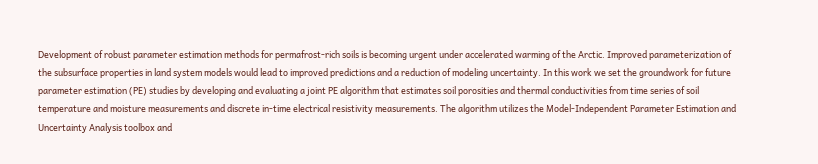Development of robust parameter estimation methods for permafrost-rich soils is becoming urgent under accelerated warming of the Arctic. Improved parameterization of the subsurface properties in land system models would lead to improved predictions and a reduction of modeling uncertainty. In this work we set the groundwork for future parameter estimation (PE) studies by developing and evaluating a joint PE algorithm that estimates soil porosities and thermal conductivities from time series of soil temperature and moisture measurements and discrete in-time electrical resistivity measurements. The algorithm utilizes the Model-Independent Parameter Estimation and Uncertainty Analysis toolbox and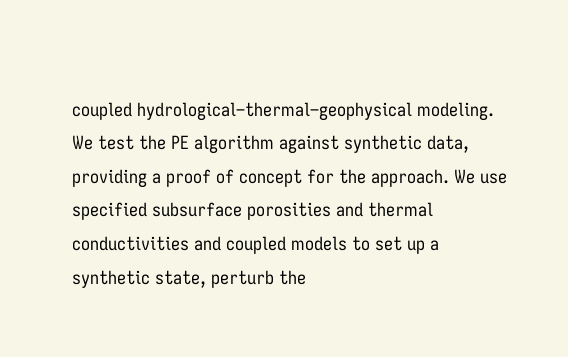coupled hydrological–thermal–geophysical modeling. We test the PE algorithm against synthetic data, providing a proof of concept for the approach. We use specified subsurface porosities and thermal conductivities and coupled models to set up a synthetic state, perturb the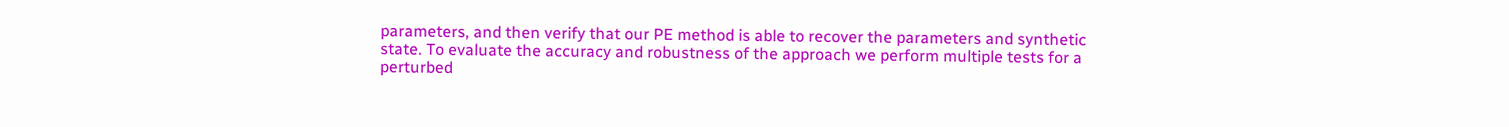parameters, and then verify that our PE method is able to recover the parameters and synthetic state. To evaluate the accuracy and robustness of the approach we perform multiple tests for a perturbed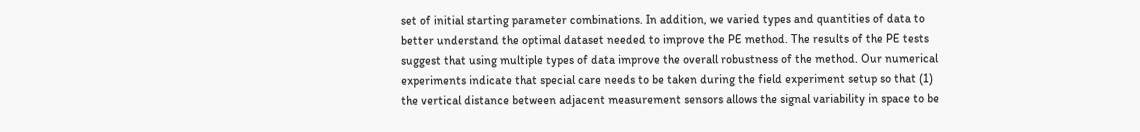set of initial starting parameter combinations. In addition, we varied types and quantities of data to better understand the optimal dataset needed to improve the PE method. The results of the PE tests suggest that using multiple types of data improve the overall robustness of the method. Our numerical experiments indicate that special care needs to be taken during the field experiment setup so that (1) the vertical distance between adjacent measurement sensors allows the signal variability in space to be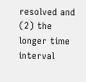resolved and (2) the longer time interval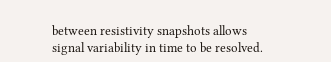between resistivity snapshots allows signal variability in time to be resolved.